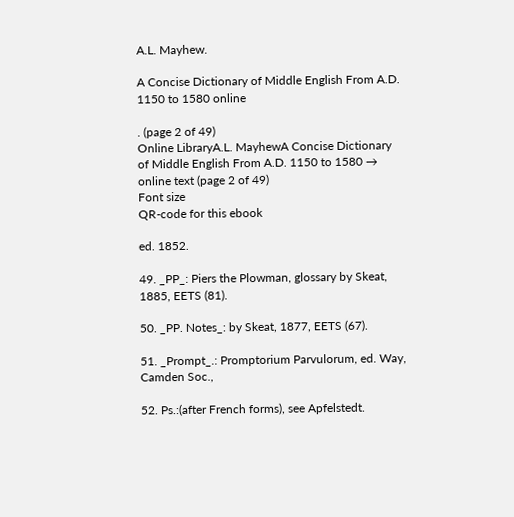A.L. Mayhew.

A Concise Dictionary of Middle English From A.D. 1150 to 1580 online

. (page 2 of 49)
Online LibraryA.L. MayhewA Concise Dictionary of Middle English From A.D. 1150 to 1580 → online text (page 2 of 49)
Font size
QR-code for this ebook

ed. 1852.

49. _PP_: Piers the Plowman, glossary by Skeat, 1885, EETS (81).

50. _PP. Notes_: by Skeat, 1877, EETS (67).

51. _Prompt_.: Promptorium Parvulorum, ed. Way, Camden Soc.,

52. Ps.:(after French forms), see Apfelstedt.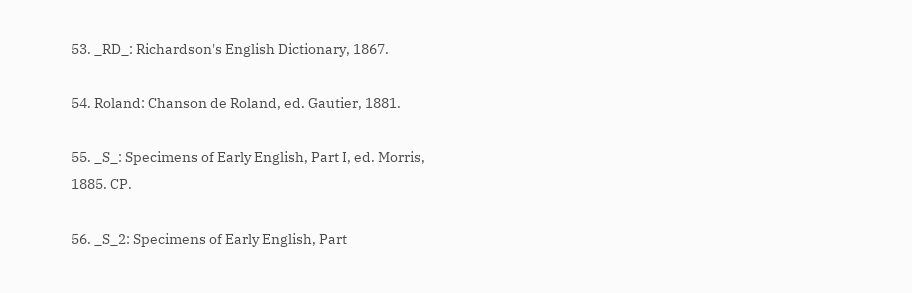53. _RD_: Richardson's English Dictionary, 1867.

54. Roland: Chanson de Roland, ed. Gautier, 1881.

55. _S_: Specimens of Early English, Part I, ed. Morris,
1885. CP.

56. _S_2: Specimens of Early English, Part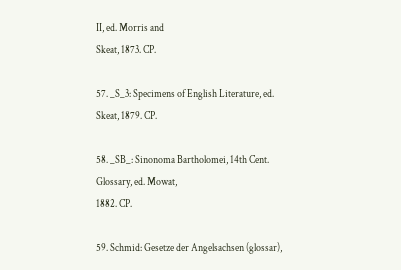II, ed. Morris and
Skeat, 1873. CP.

57. _S_3: Specimens of English Literature, ed. Skeat, 1879. CP.

58. _SB_: Sinonoma Bartholomei, 14th Cent. Glossary, ed. Mowat,
1882. CP.

59. Schmid: Gesetze der Angelsachsen (glossar),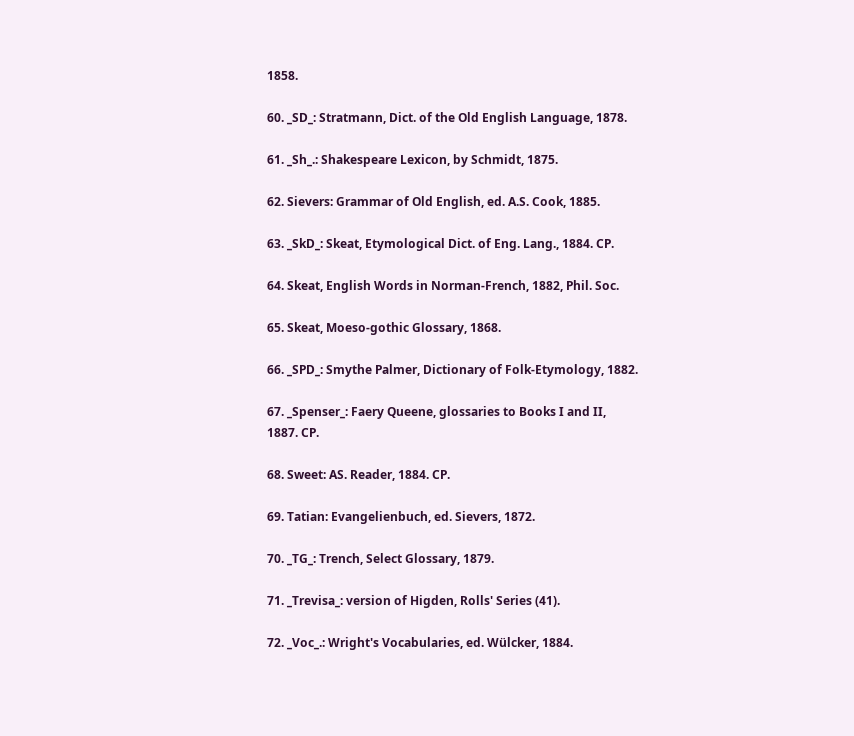1858.

60. _SD_: Stratmann, Dict. of the Old English Language, 1878.

61. _Sh_.: Shakespeare Lexicon, by Schmidt, 1875.

62. Sievers: Grammar of Old English, ed. A.S. Cook, 1885.

63. _SkD_: Skeat, Etymological Dict. of Eng. Lang., 1884. CP.

64. Skeat, English Words in Norman-French, 1882, Phil. Soc.

65. Skeat, Moeso-gothic Glossary, 1868.

66. _SPD_: Smythe Palmer, Dictionary of Folk-Etymology, 1882.

67. _Spenser_: Faery Queene, glossaries to Books I and II,
1887. CP.

68. Sweet: AS. Reader, 1884. CP.

69. Tatian: Evangelienbuch, ed. Sievers, 1872.

70. _TG_: Trench, Select Glossary, 1879.

71. _Trevisa_: version of Higden, Rolls' Series (41).

72. _Voc_.: Wright's Vocabularies, ed. Wülcker, 1884.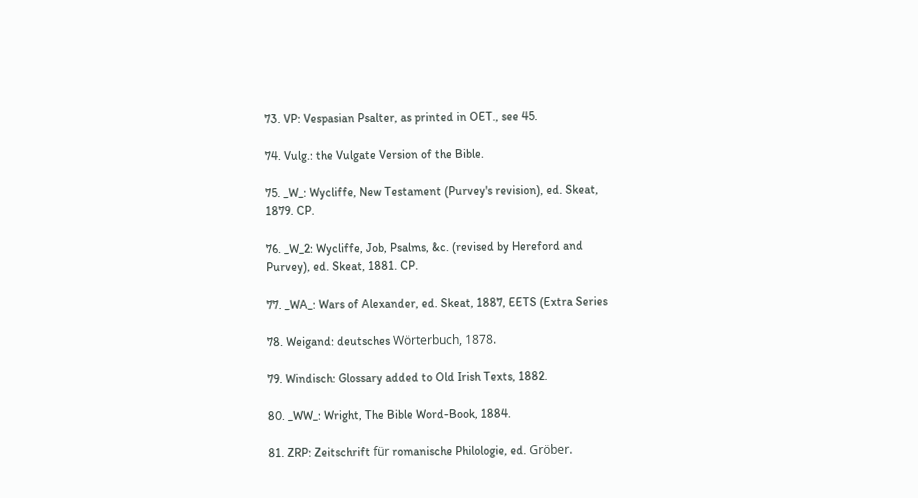73. VP: Vespasian Psalter, as printed in OET., see 45.

74. Vulg.: the Vulgate Version of the Bible.

75. _W_: Wycliffe, New Testament (Purvey's revision), ed. Skeat,
1879. CP.

76. _W_2: Wycliffe, Job, Psalms, &c. (revised by Hereford and
Purvey), ed. Skeat, 1881. CP.

77. _WA_: Wars of Alexander, ed. Skeat, 1887, EETS (Extra Series

78. Weigand: deutsches Wörterbuch, 1878.

79. Windisch: Glossary added to Old Irish Texts, 1882.

80. _WW_: Wright, The Bible Word-Book, 1884.

81. ZRP: Zeitschrift für romanische Philologie, ed. Gröber.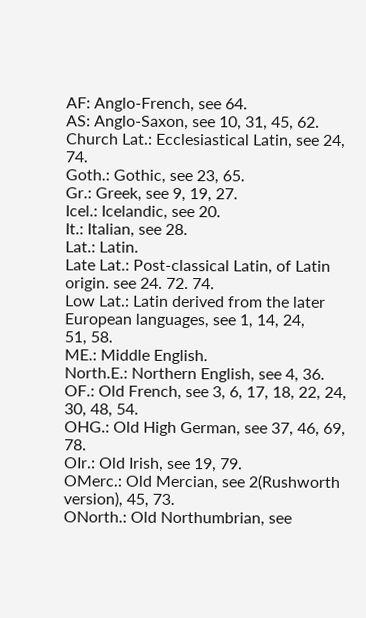AF: Anglo-French, see 64.
AS: Anglo-Saxon, see 10, 31, 45, 62.
Church Lat.: Ecclesiastical Latin, see 24, 74.
Goth.: Gothic, see 23, 65.
Gr.: Greek, see 9, 19, 27.
Icel.: Icelandic, see 20.
It.: Italian, see 28.
Lat.: Latin.
Late Lat.: Post-classical Latin, of Latin origin. see 24. 72. 74.
Low Lat.: Latin derived from the later European languages, see 1, 14, 24,
51, 58.
ME.: Middle English.
North.E.: Northern English, see 4, 36.
OF.: Old French, see 3, 6, 17, 18, 22, 24, 30, 48, 54.
OHG.: Old High German, see 37, 46, 69, 78.
OIr.: Old Irish, see 19, 79.
OMerc.: Old Mercian, see 2(Rushworth version), 45, 73.
ONorth.: Old Northumbrian, see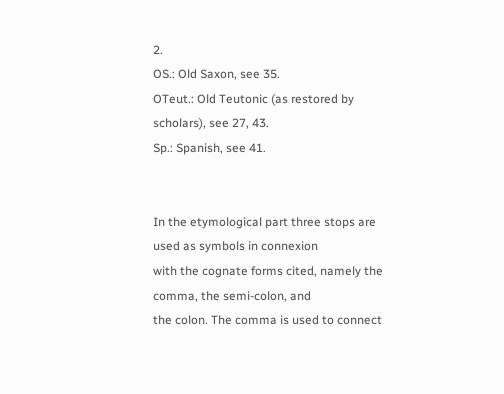2.
OS.: Old Saxon, see 35.
OTeut.: Old Teutonic (as restored by scholars), see 27, 43.
Sp.: Spanish, see 41.


In the etymological part three stops are used as symbols in connexion
with the cognate forms cited, namely the comma, the semi-colon, and
the colon. The comma is used to connect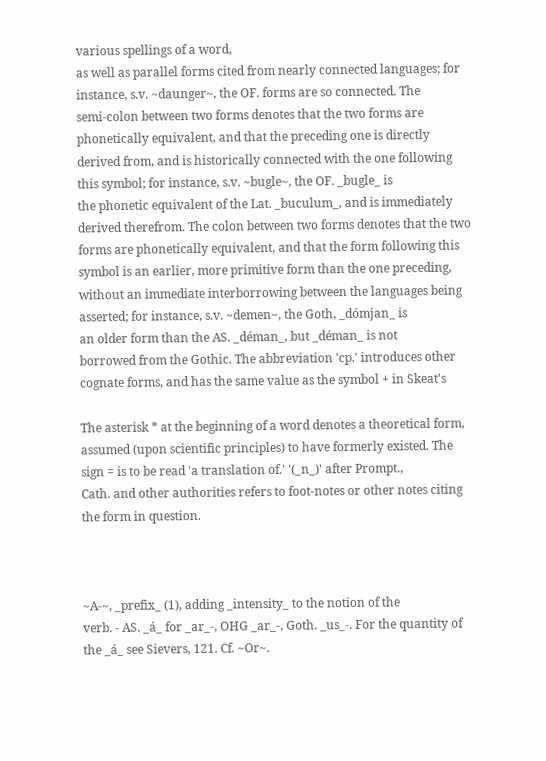various spellings of a word,
as well as parallel forms cited from nearly connected languages; for
instance, s.v. ~daunger~, the OF. forms are so connected. The
semi-colon between two forms denotes that the two forms are
phonetically equivalent, and that the preceding one is directly
derived from, and is historically connected with the one following
this symbol; for instance, s.v. ~bugle~, the OF. _bugle_ is
the phonetic equivalent of the Lat. _buculum_, and is immediately
derived therefrom. The colon between two forms denotes that the two
forms are phonetically equivalent, and that the form following this
symbol is an earlier, more primitive form than the one preceding,
without an immediate interborrowing between the languages being
asserted; for instance, s.v. ~demen~, the Goth, _dómjan_ is
an older form than the AS. _déman_, but _déman_ is not
borrowed from the Gothic. The abbreviation 'cp.' introduces other
cognate forms, and has the same value as the symbol + in Skeat's

The asterisk * at the beginning of a word denotes a theoretical form,
assumed (upon scientific principles) to have formerly existed. The
sign = is to be read 'a translation of.' '(_n_)' after Prompt.,
Cath. and other authorities refers to foot-notes or other notes citing
the form in question.



~A-~, _prefix_ (1), adding _intensity_ to the notion of the
verb. - AS. _á_ for _ar_-, OHG _ar_-, Goth. _us_-. For the quantity of
the _á_ see Sievers, 121. Cf. ~Or~.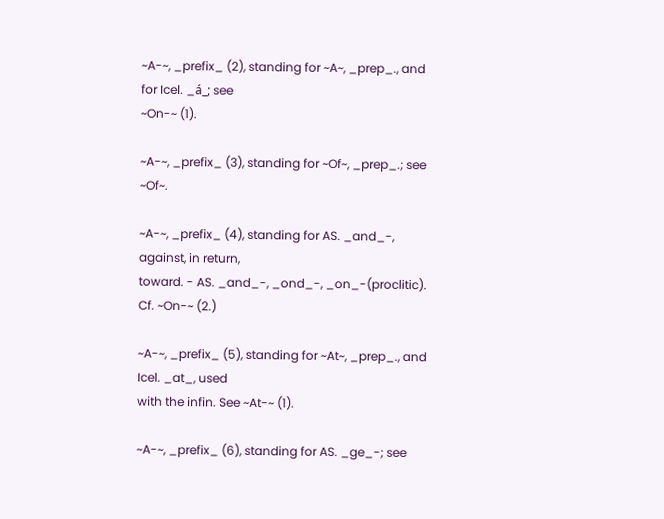~A-~, _prefix_ (2), standing for ~A~, _prep_., and for Icel. _á_; see
~On-~ (1).

~A-~, _prefix_ (3), standing for ~Of~, _prep_.; see ~Of~.

~A-~, _prefix_ (4), standing for AS. _and_-, against, in return,
toward. - AS. _and_-, _ond_-, _on_-(proclitic). Cf. ~On-~ (2.)

~A-~, _prefix_ (5), standing for ~At~, _prep_., and Icel. _at_, used
with the infin. See ~At-~ (1).

~A-~, _prefix_ (6), standing for AS. _ge_-; see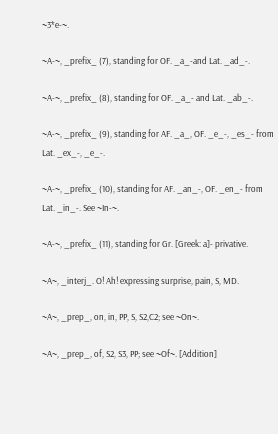~3*e-~.

~A-~, _prefix_ (7), standing for OF. _a_-and Lat. _ad_-.

~A-~, _prefix_ (8), standing for OF. _a_- and Lat. _ab_-.

~A-~, _prefix_ (9), standing for AF. _a_, OF. _e_-, _es_- from
Lat. _ex_-, _e_-.

~A-~, _prefix_ (10), standing for AF. _an_-, OF. _en_- from
Lat. _in_-. See ~In-~.

~A-~, _prefix_ (11), standing for Gr. [Greek: a]- privative.

~A~, _interj_. O! Ah! expressing surprise, pain, S, MD.

~A~, _prep_, on, in, PP, S, S2,C2; see ~On~.

~A~, _prep_, of, S2, S3, PP; see ~Of~. [Addition]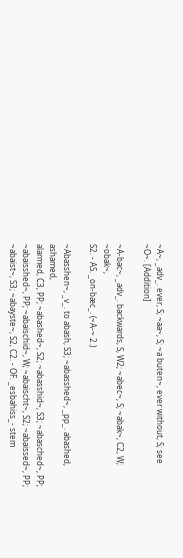~A~, _adv_. ever, S; ~aa~, S; ~a buten~, ever without, S; see
~O~. [Addition]

~A-bac~, _adv_. backwards, S, W2; ~abec~, S; ~abak~, C2, W; ~obak~,
S2. - AS. _on-bæc_. (~A-~ 2.)

~Abasshen~, _v_. to abash, S3; ~abasshed~, _pp_. abashed, ashamed,
alarmed, C3, PP; ~abashed~, S2; ~abasshid~, S3; ~abasched~, PP;
~abaisshed~, PP; ~abaischid~, W; ~abaischt~, S2; ~abaissed~, PP;
~abaist~, S3; ~abayste~, S2, C2. - OF. _esbahiss_- stem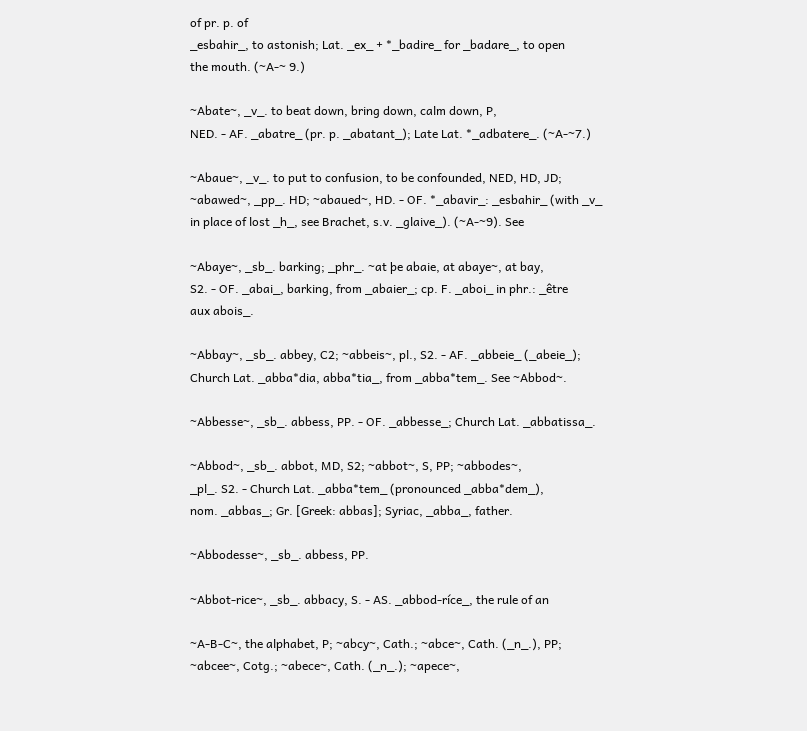of pr. p. of
_esbahir_, to astonish; Lat. _ex_ + *_badire_ for _badare_, to open
the mouth. (~A-~ 9.)

~Abate~, _v_. to beat down, bring down, calm down, P,
NED. - AF. _abatre_ (pr. p. _abatant_); Late Lat. *_adbatere_. (~A-~7.)

~Abaue~, _v_. to put to confusion, to be confounded, NED, HD, JD;
~abawed~, _pp_. HD; ~abaued~, HD. - OF. *_abavir_: _esbahir_ (with _v_
in place of lost _h_, see Brachet, s.v. _glaive_). (~A-~9). See

~Abaye~, _sb_. barking; _phr_. ~at þe abaie, at abaye~, at bay,
S2. - OF. _abai_, barking, from _abaier_; cp. F. _aboi_ in phr.: _être
aux abois_.

~Abbay~, _sb_. abbey, C2; ~abbeis~, pl., S2. - AF. _abbeie_ (_abeie_);
Church Lat. _abba*dia, abba*tia_, from _abba*tem_. See ~Abbod~.

~Abbesse~, _sb_. abbess, PP. - OF. _abbesse_; Church Lat. _abbatissa_.

~Abbod~, _sb_. abbot, MD, S2; ~abbot~, S, PP; ~abbodes~,
_pl_. S2. - Church Lat. _abba*tem_ (pronounced _abba*dem_),
nom. _abbas_; Gr. [Greek: abbas]; Syriac, _abba_, father.

~Abbodesse~, _sb_. abbess, PP.

~Abbot-rice~, _sb_. abbacy, S. - AS. _abbod-ríce_, the rule of an

~A-B-C~, the alphabet, P; ~abcy~, Cath.; ~abce~, Cath. (_n_.), PP;
~abcee~, Cotg.; ~abece~, Cath. (_n_.); ~apece~,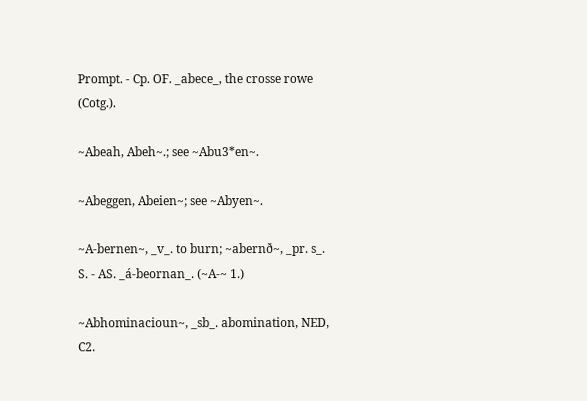Prompt. - Cp. OF. _abece_, the crosse rowe (Cotg.).

~Abeah, Abeh~.; see ~Abu3*en~.

~Abeggen, Abeien~; see ~Abyen~.

~A-bernen~, _v_. to burn; ~abernð~, _pr. s_.
S. - AS. _á-beornan_. (~A-~ 1.)

~Abhominacioun~, _sb_. abomination, NED, C2.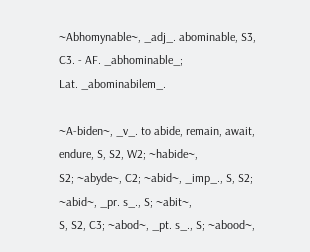~Abhomynable~, _adj_. abominable, S3, C3. - AF. _abhominable_;
Lat. _abominabilem_.

~A-biden~, _v_. to abide, remain, await, endure, S, S2, W2; ~habide~,
S2; ~abyde~, C2; ~abid~, _imp_., S, S2; ~abid~, _pr. s_., S; ~abit~,
S, S2, C3; ~abod~, _pt. s_., S; ~abood~,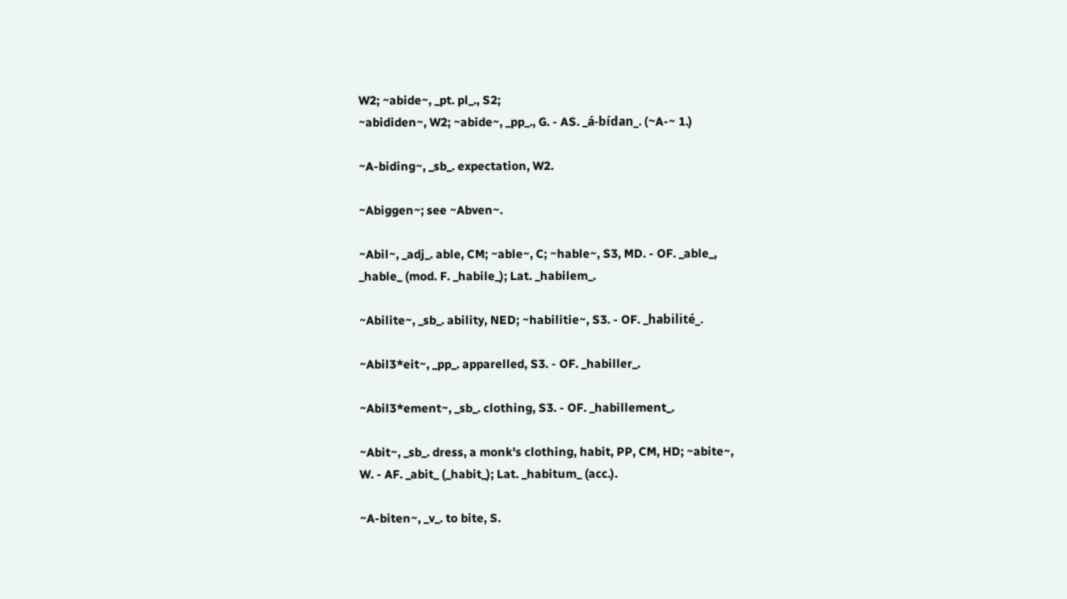W2; ~abide~, _pt. pl_., S2;
~abididen~, W2; ~abide~, _pp_., G. - AS. _á-bídan_. (~A-~ 1.)

~A-biding~, _sb_. expectation, W2.

~Abiggen~; see ~Abven~.

~Abil~, _adj_. able, CM; ~able~, C; ~hable~, S3, MD. - OF. _able_,
_hable_ (mod. F. _habile_); Lat. _habilem_.

~Abilite~, _sb_. ability, NED; ~habilitie~, S3. - OF. _habilité_.

~Abil3*eit~, _pp_. apparelled, S3. - OF. _habiller_.

~Abil3*ement~, _sb_. clothing, S3. - OF. _habillement_.

~Abit~, _sb_. dress, a monk's clothing, habit, PP, CM, HD; ~abite~,
W. - AF. _abit_ (_habit_); Lat. _habitum_ (acc.).

~A-biten~, _v_. to bite, S.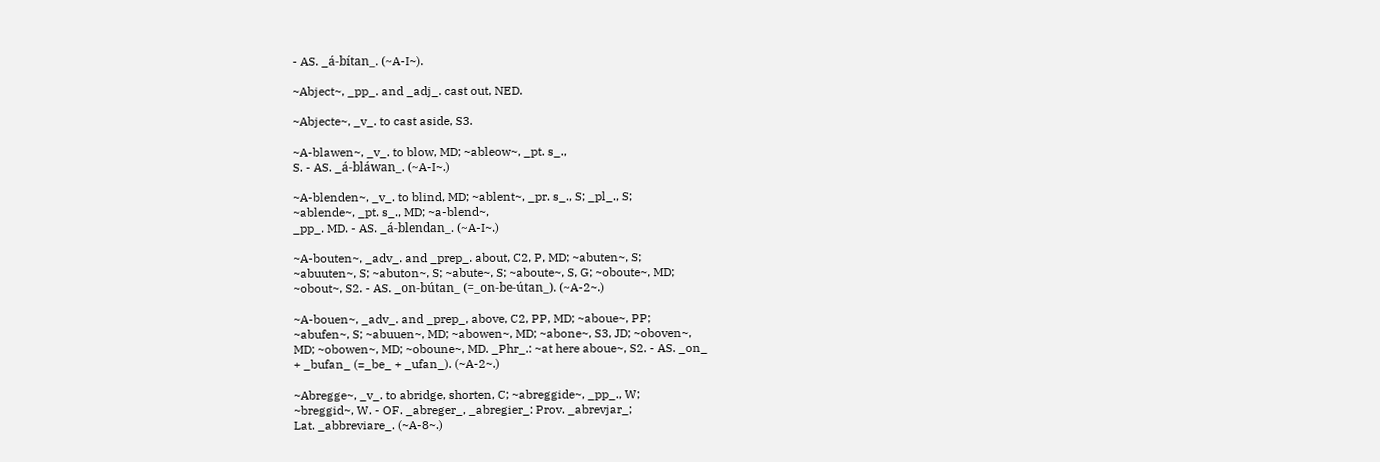- AS. _á-bítan_. (~A-I~).

~Abject~, _pp_. and _adj_. cast out, NED.

~Abjecte~, _v_. to cast aside, S3.

~A-blawen~, _v_. to blow, MD; ~ableow~, _pt. s_.,
S. - AS. _á-bláwan_. (~A-I~.)

~A-blenden~, _v_. to blind, MD; ~ablent~, _pr. s_., S; _pl_., S;
~ablende~, _pt. s_., MD; ~a-blend~,
_pp_. MD. - AS. _á-blendan_. (~A-I~.)

~A-bouten~, _adv_. and _prep_. about, C2, P, MD; ~abuten~, S;
~abuuten~, S; ~abuton~, S; ~abute~, S; ~aboute~, S, G; ~oboute~, MD;
~obout~, S2. - AS. _on-bútan_ (=_on-be-útan_). (~A-2~.)

~A-bouen~, _adv_. and _prep_, above, C2, PP, MD; ~aboue~, PP;
~abufen~, S; ~abuuen~, MD; ~abowen~, MD; ~abone~, S3, JD; ~oboven~,
MD; ~obowen~, MD; ~oboune~, MD. _Phr_.: ~at here aboue~, S2. - AS. _on_
+ _bufan_ (=_be_ + _ufan_). (~A-2~.)

~Abregge~, _v_. to abridge, shorten, C; ~abreggide~, _pp_., W;
~breggid~, W. - OF. _abreger_, _abregier_: Prov. _abrevjar_;
Lat. _abbreviare_. (~A-8~.)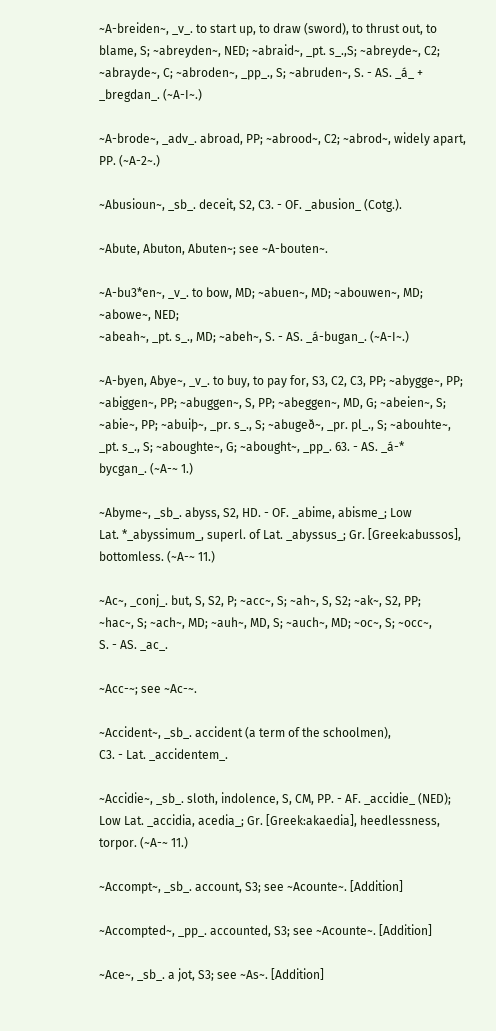~A-breiden~, _v_. to start up, to draw (sword), to thrust out, to
blame, S; ~abreyden~, NED; ~abraid~, _pt. s_.,S; ~abreyde~, C2;
~abrayde~, C; ~abroden~, _pp_., S; ~abruden~, S. - AS. _á_ +
_bregdan_. (~A-I~.)

~A-brode~, _adv_. abroad, PP; ~abrood~, C2; ~abrod~, widely apart,
PP. (~A-2~.)

~Abusioun~, _sb_. deceit, S2, C3. - OF. _abusion_ (Cotg.).

~Abute, Abuton, Abuten~; see ~A-bouten~.

~A-bu3*en~, _v_. to bow, MD; ~abuen~, MD; ~abouwen~, MD; ~abowe~, NED;
~abeah~, _pt. s_., MD; ~abeh~, S. - AS. _á-bugan_. (~A-I~.)

~A-byen, Abye~, _v_. to buy, to pay for, S3, C2, C3, PP; ~abygge~, PP;
~abiggen~, PP; ~abuggen~, S, PP; ~abeggen~, MD, G; ~abeien~, S;
~abie~, PP; ~abuiþ~, _pr. s_., S; ~abugeð~, _pr. pl_., S; ~abouhte~,
_pt. s_., S; ~aboughte~, G; ~abought~, _pp_. 63. - AS. _á-*
bycgan_. (~A-~ 1.)

~Abyme~, _sb_. abyss, S2, HD. - OF. _abime, abisme_; Low
Lat. *_abyssimum_, superl. of Lat. _abyssus_; Gr. [Greek:abussos],
bottomless. (~A-~ 11.)

~Ac~, _conj_. but, S, S2, P; ~acc~, S; ~ah~, S, S2; ~ak~, S2, PP;
~hac~, S; ~ach~, MD; ~auh~, MD, S; ~auch~, MD; ~oc~, S; ~occ~,
S. - AS. _ac_.

~Acc-~; see ~Ac-~.

~Accident~, _sb_. accident (a term of the schoolmen),
C3. - Lat. _accidentem_.

~Accidie~, _sb_. sloth, indolence, S, CM, PP. - AF. _accidie_ (NED);
Low Lat. _accidia, acedia_; Gr. [Greek:akaedia], heedlessness,
torpor. (~A-~ 11.)

~Accompt~, _sb_. account, S3; see ~Acounte~. [Addition]

~Accompted~, _pp_. accounted, S3; see ~Acounte~. [Addition]

~Ace~, _sb_. a jot, S3; see ~As~. [Addition]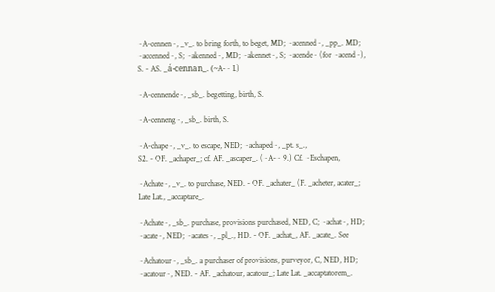~A-cennen~, _v_. to bring forth, to beget, MD; ~acenned~, _pp_. MD;
~accenned~, S; ~akenned~, MD; ~akennet~, S; ~acende~ (for ~acend~),
S. - AS. _á-cennan_. (~A-~ I.)

~A-cennende~, _sb_. begetting, birth, S.

~A-cenneng~, _sb_. birth, S.

~A-chape~, _v_. to escape, NED; ~achaped~, _pt. s_.,
S2. - OF. _achaper_; cf. AF. _ascaper_. (~A-~ 9.) Cf. ~Eschapen,

~Achate~, _v_. to purchase, NED. - OF. _achater_ (F. _acheter, acater_;
Late Lat., _accaptare_.

~Achate~, _sb_. purchase, provisions purchased, NED, C; ~achat~, HD;
~acate~, NED; ~acates~, _pl_., HD. - OF. _achat_, AF. _acate_. See

~Achatour~, _sb_. a purchaser of provisions, purveyor, C, NED, HD;
~acatour~, NED. - AF. _achatour, acatour_; Late Lat. _accaptatorem_.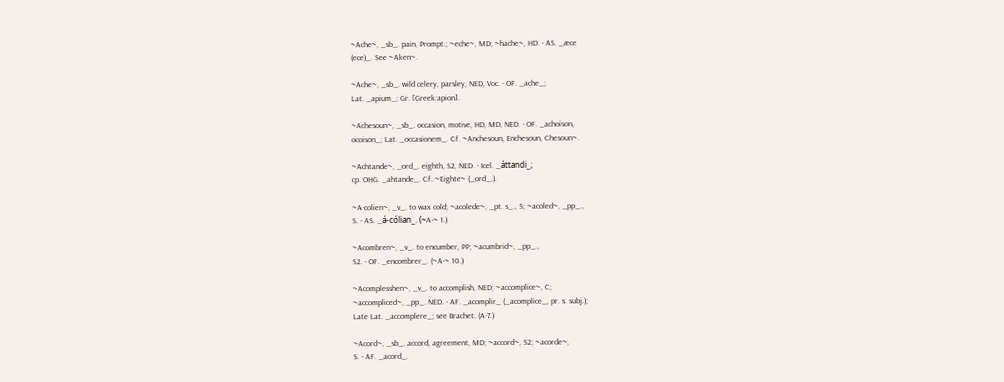~Ache~, _sb_. pain, Prompt.; ~eche~, MD; ~hache~, HD. - AS. _æce
(ece)_. See ~Aken~.

~Ache~, _sb_. wild celery, parsley, NED, Voc. - OF. _ache_;
Lat. _apium_; Gr. [Greek:apion].

~Achesoun~, _sb_. occasion, motive, HD, MD, NED. - OF. _achoison,
ocoison_; Lat. _occasionem_. Cf. ~Anchesoun, Enchesoun, Chesoun~.

~Achtande~, _ord_. eighth, S2, NED. - Icel. _áttandi_;
cp. OHG. _ahtande_. Cf. ~Eighte~ (_ord_.).

~A-colien~, _v_. to wax cold; ~acolede~, _pt. s_., S; ~acoled~, _pp_.,
S. - AS. _á-cólian_. (~A-~ 1.)

~Acombren~, _v_. to encumber, PP; ~acumbrid~, _pp_.,
S2. - OF. _encombrer_. (~A-~ 10.)

~Acomplesshen~, _v_. to accomplish, NED; ~accomplice~, C;
~accompliced~, _pp_. NED. - AF. _acomplir_ (_acomplice_, pr. s. subj.);
Late Lat. _accomplere_; see Brachet. (A-7.)

~Acord~, _sb_. accord, agreement, MD; ~accord~, S2; ~acorde~,
S. - AF. _acord_.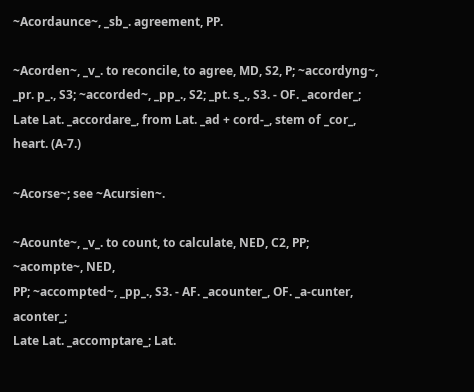~Acordaunce~, _sb_. agreement, PP.

~Acorden~, _v_. to reconcile, to agree, MD, S2, P; ~accordyng~,
_pr. p_., S3; ~accorded~, _pp_., S2; _pt. s_., S3. - OF. _acorder_;
Late Lat. _accordare_, from Lat. _ad + cord-_, stem of _cor_,
heart. (A-7.)

~Acorse~; see ~Acursien~.

~Acounte~, _v_. to count, to calculate, NED, C2, PP; ~acompte~, NED,
PP; ~accompted~, _pp_., S3. - AF. _acounter_, OF. _a-cunter, aconter_;
Late Lat. _accomptare_; Lat.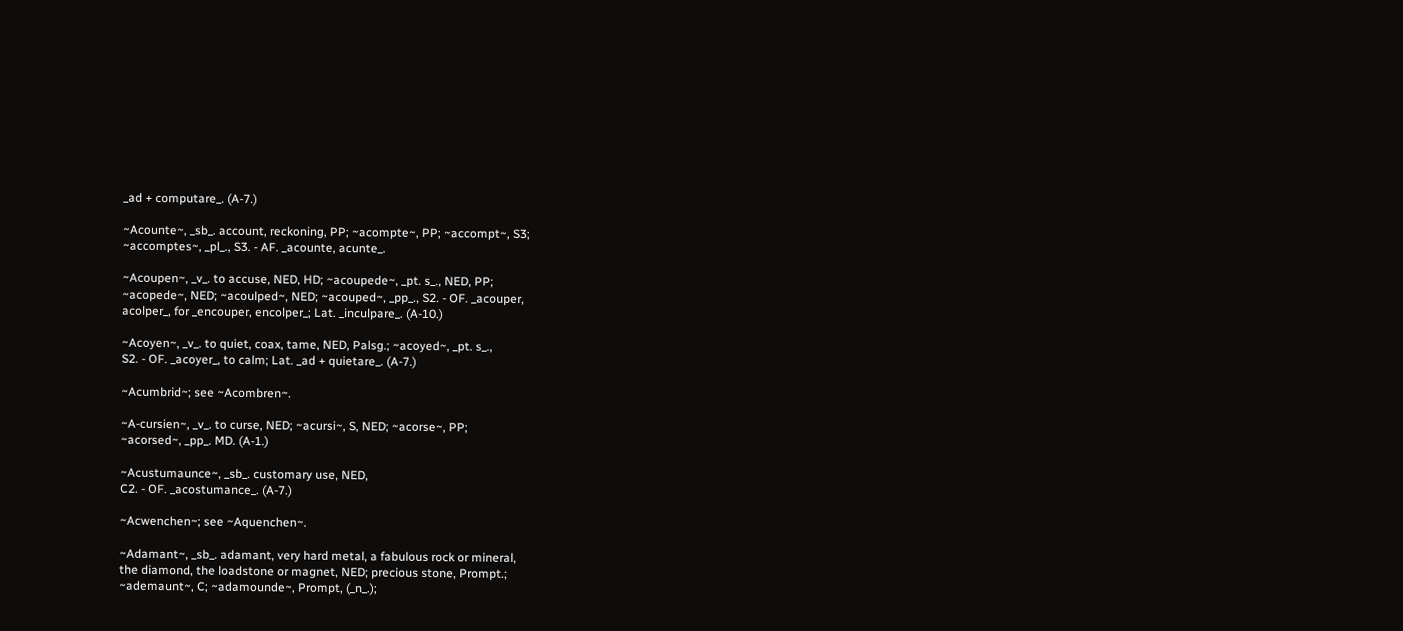_ad + computare_. (A-7.)

~Acounte~, _sb_. account, reckoning, PP; ~acompte~, PP; ~accompt~, S3;
~accomptes~, _pl_., S3. - AF. _acounte, acunte_.

~Acoupen~, _v_. to accuse, NED, HD; ~acoupede~, _pt. s_., NED, PP;
~acopede~, NED; ~acoulped~, NED; ~acouped~, _pp_., S2. - OF. _acouper,
acolper_, for _encouper, encolper_; Lat. _inculpare_. (A-10.)

~Acoyen~, _v_. to quiet, coax, tame, NED, Palsg.; ~acoyed~, _pt. s_.,
S2. - OF. _acoyer_, to calm; Lat. _ad + quietare_. (A-7.)

~Acumbrid~; see ~Acombren~.

~A-cursien~, _v_. to curse, NED; ~acursi~, S, NED; ~acorse~, PP;
~acorsed~, _pp_. MD. (A-1.)

~Acustumaunce~, _sb_. customary use, NED,
C2. - OF. _acostumance_. (A-7.)

~Acwenchen~; see ~Aquenchen~.

~Adamant~, _sb_. adamant, very hard metal, a fabulous rock or mineral,
the diamond, the loadstone or magnet, NED; precious stone, Prompt.;
~ademaunt~, C; ~adamounde~, Prompt, (_n_.);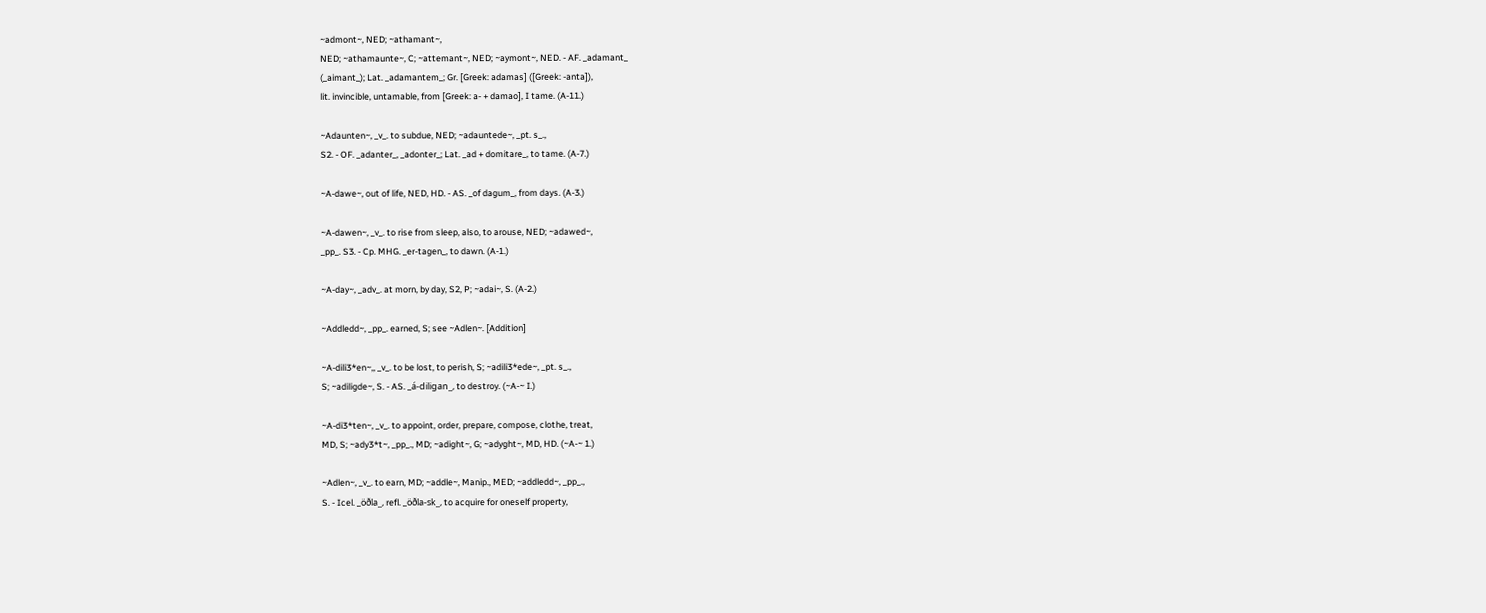~admont~, NED; ~athamant~,
NED; ~athamaunte~, C; ~attemant~, NED; ~aymont~, NED. - AF. _adamant_
(_aimant_); Lat. _adamantem_; Gr. [Greek: adamas] ([Greek: -anta]),
lit. invincible, untamable, from [Greek: a- + damao], I tame. (A-11.)

~Adaunten~, _v_. to subdue, NED; ~adauntede~, _pt. s_.,
S2. - OF. _adanter_, _adonter_; Lat. _ad + domitare_, to tame. (A-7.)

~A-dawe~, out of life, NED, HD. - AS. _of dagum_, from days. (A-3.)

~A-dawen~, _v_. to rise from sleep, also, to arouse, NED; ~adawed~,
_pp_. S3. - Cp. MHG. _er-tagen_, to dawn. (A-1.)

~A-day~, _adv_. at morn, by day, S2, P; ~adai~, S. (A-2.)

~Addledd~, _pp_. earned, S; see ~Adlen~. [Addition]

~A-dili3*en~,, _v_. to be lost, to perish, S; ~adili3*ede~, _pt. s_.,
S; ~adiligde~, S. - AS. _á-diligan_, to destroy. (~A-~ I.)

~A-di3*ten~, _v_. to appoint, order, prepare, compose, clothe, treat,
MD, S; ~ady3*t~, _pp_., MD; ~adight~, G; ~adyght~, MD, HD. (~A-~ 1.)

~Adlen~, _v_. to earn, MD; ~addle~, Manip., MED; ~addledd~, _pp_.,
S. - Icel. _öðla_, refl. _öðla-sk_, to acquire for oneself property,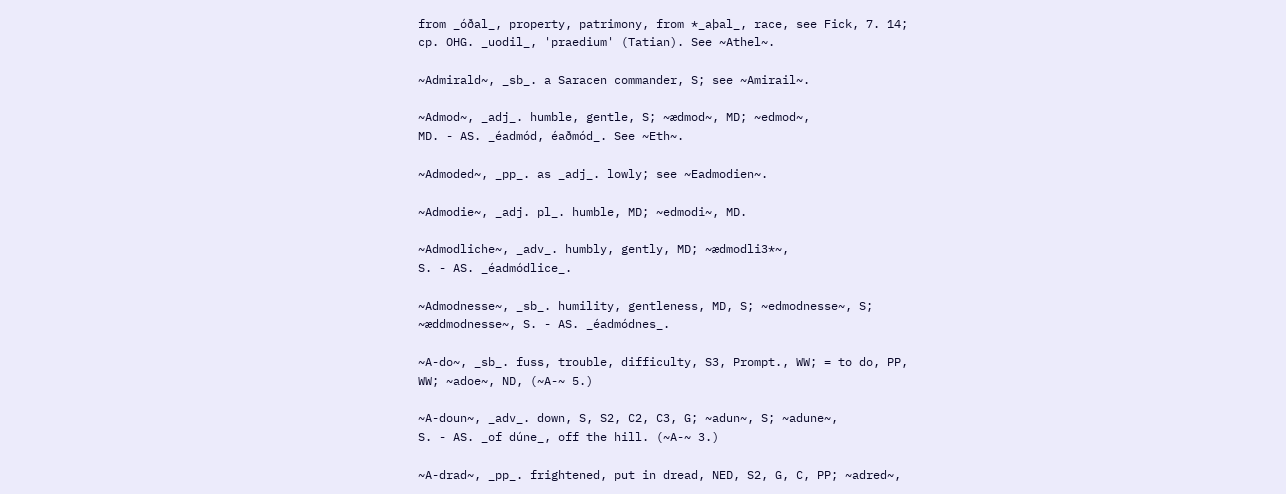from _óðal_, property, patrimony, from *_aþal_, race, see Fick, 7. 14;
cp. OHG. _uodil_, 'praedium' (Tatian). See ~Athel~.

~Admirald~, _sb_. a Saracen commander, S; see ~Amirail~.

~Admod~, _adj_. humble, gentle, S; ~ædmod~, MD; ~edmod~,
MD. - AS. _éadmód, éaðmód_. See ~Eth~.

~Admoded~, _pp_. as _adj_. lowly; see ~Eadmodien~.

~Admodie~, _adj. pl_. humble, MD; ~edmodi~, MD.

~Admodliche~, _adv_. humbly, gently, MD; ~ædmodli3*~,
S. - AS. _éadmódlice_.

~Admodnesse~, _sb_. humility, gentleness, MD, S; ~edmodnesse~, S;
~æddmodnesse~, S. - AS. _éadmódnes_.

~A-do~, _sb_. fuss, trouble, difficulty, S3, Prompt., WW; = to do, PP,
WW; ~adoe~, ND, (~A-~ 5.)

~A-doun~, _adv_. down, S, S2, C2, C3, G; ~adun~, S; ~adune~,
S. - AS. _of dúne_, off the hill. (~A-~ 3.)

~A-drad~, _pp_. frightened, put in dread, NED, S2, G, C, PP; ~adred~,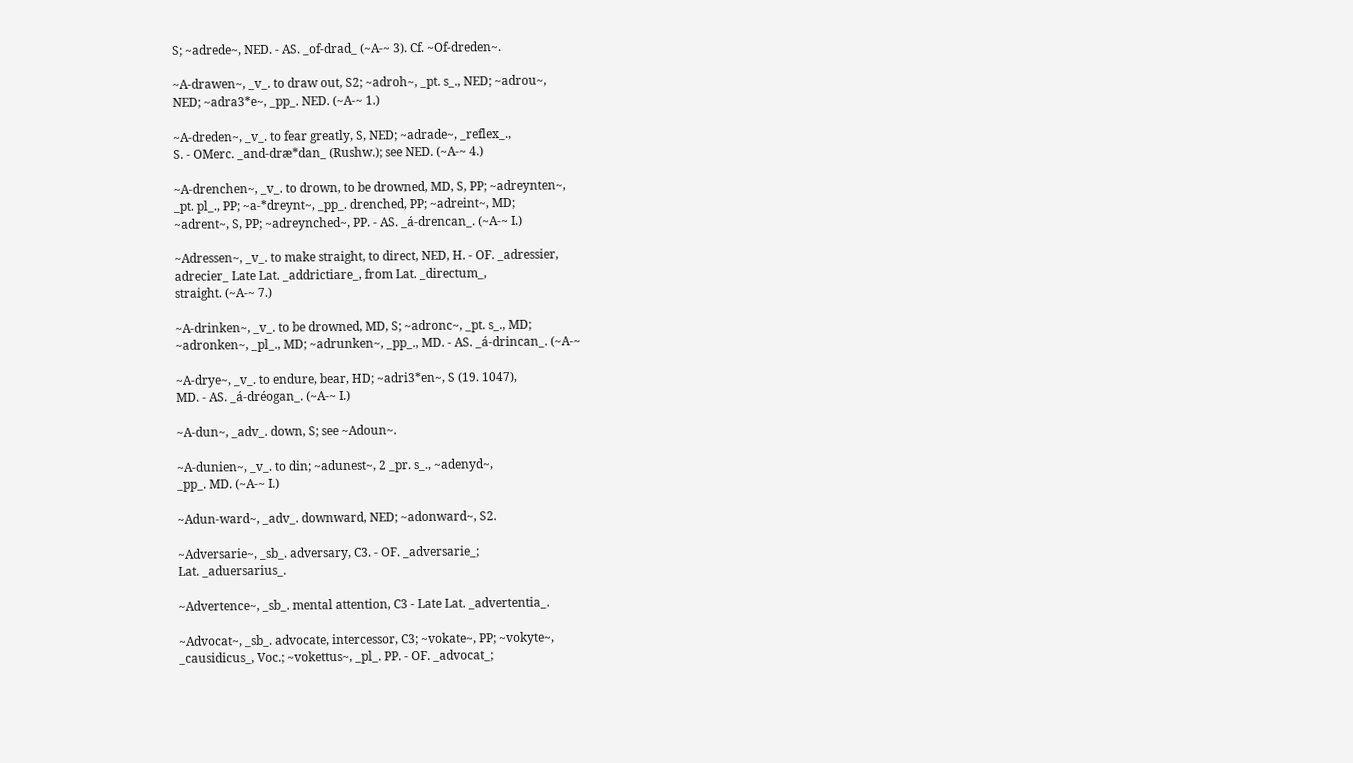S; ~adrede~, NED. - AS. _of-drad_ (~A-~ 3). Cf. ~Of-dreden~.

~A-drawen~, _v_. to draw out, S2; ~adroh~, _pt. s_., NED; ~adrou~,
NED; ~adra3*e~, _pp_. NED. (~A-~ 1.)

~A-dreden~, _v_. to fear greatly, S, NED; ~adrade~, _reflex_.,
S. - OMerc. _and-dræ*dan_ (Rushw.); see NED. (~A-~ 4.)

~A-drenchen~, _v_. to drown, to be drowned, MD, S, PP; ~adreynten~,
_pt. pl_., PP; ~a-*dreynt~, _pp_. drenched, PP; ~adreint~, MD;
~adrent~, S, PP; ~adreynched~, PP. - AS. _á-drencan_. (~A-~ I.)

~Adressen~, _v_. to make straight, to direct, NED, H. - OF. _adressier,
adrecier_ Late Lat. _addrictiare_, from Lat. _directum_,
straight. (~A-~ 7.)

~A-drinken~, _v_. to be drowned, MD, S; ~adronc~, _pt. s_., MD;
~adronken~, _pl_., MD; ~adrunken~, _pp_., MD. - AS. _á-drincan_. (~A-~

~A-drye~, _v_. to endure, bear, HD; ~adri3*en~, S (19. 1047),
MD. - AS. _á-dréogan_. (~A-~ I.)

~A-dun~, _adv_. down, S; see ~Adoun~.

~A-dunien~, _v_. to din; ~adunest~, 2 _pr. s_., ~adenyd~,
_pp_. MD. (~A-~ I.)

~Adun-ward~, _adv_. downward, NED; ~adonward~, S2.

~Adversarie~, _sb_. adversary, C3. - OF. _adversarie_;
Lat. _aduersarius_.

~Advertence~, _sb_. mental attention, C3 - Late Lat. _advertentia_.

~Advocat~, _sb_. advocate, intercessor, C3; ~vokate~, PP; ~vokyte~,
_causidicus_, Voc.; ~vokettus~, _pl_. PP. - OF. _advocat_;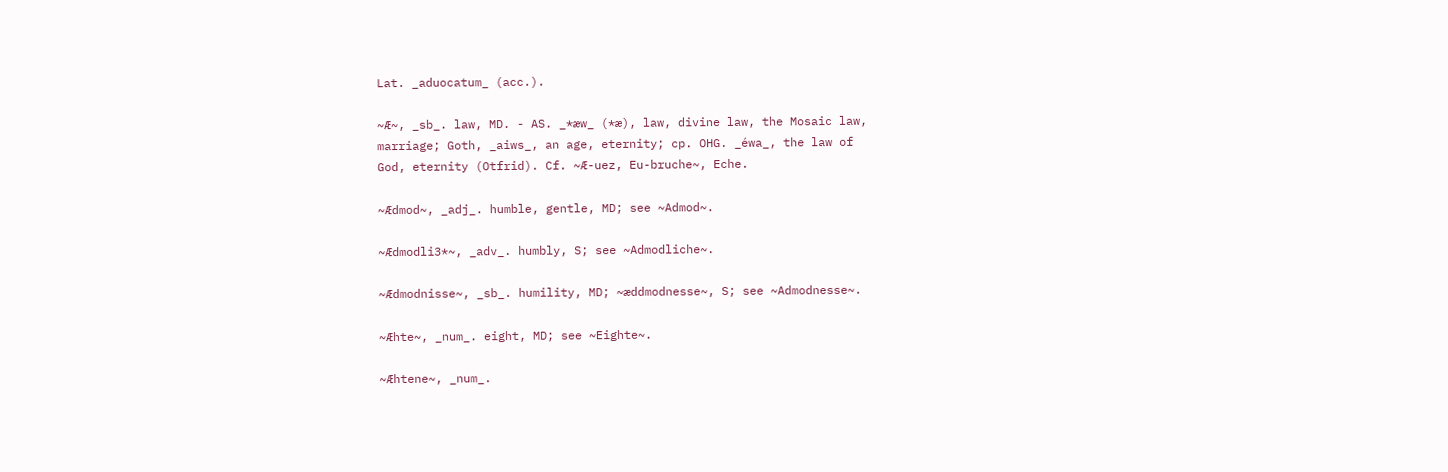Lat. _aduocatum_ (acc.).

~Æ~, _sb_. law, MD. - AS. _*æw_ (*æ), law, divine law, the Mosaic law,
marriage; Goth, _aiws_, an age, eternity; cp. OHG. _éwa_, the law of
God, eternity (Otfrid). Cf. ~Æ-uez, Eu-bruche~, Eche.

~Ædmod~, _adj_. humble, gentle, MD; see ~Admod~.

~Ædmodli3*~, _adv_. humbly, S; see ~Admodliche~.

~Ædmodnisse~, _sb_. humility, MD; ~æddmodnesse~, S; see ~Admodnesse~.

~Æhte~, _num_. eight, MD; see ~Eighte~.

~Æhtene~, _num_.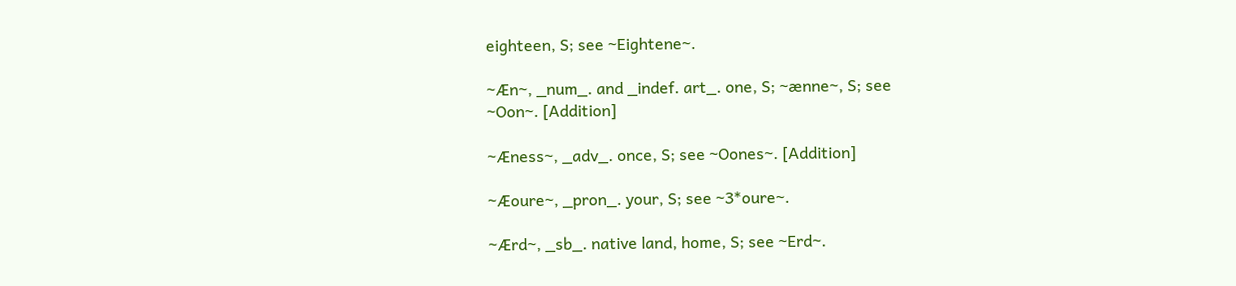eighteen, S; see ~Eightene~.

~Æn~, _num_. and _indef. art_. one, S; ~ænne~, S; see
~Oon~. [Addition]

~Æness~, _adv_. once, S; see ~Oones~. [Addition]

~Æoure~, _pron_. your, S; see ~3*oure~.

~Ærd~, _sb_. native land, home, S; see ~Erd~.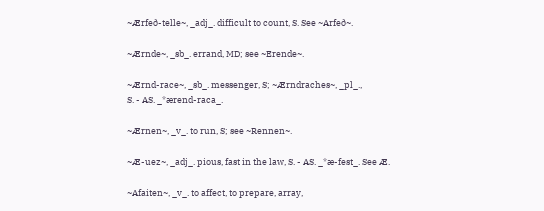~Ærfeð-telle~, _adj_. difficult to count, S. See ~Arfeð~.

~Ærnde~, _sb_. errand, MD; see ~Erende~.

~Ærnd-race~, _sb_. messenger, S; ~Ærndraches~, _pl_.,
S. - AS. _*ærend-raca_.

~Ærnen~, _v_. to run, S; see ~Rennen~.

~Æ-uez~, _adj_. pious, fast in the law, S. - AS. _*æ-fest_. See Æ.

~Afaiten~, _v_. to affect, to prepare, array,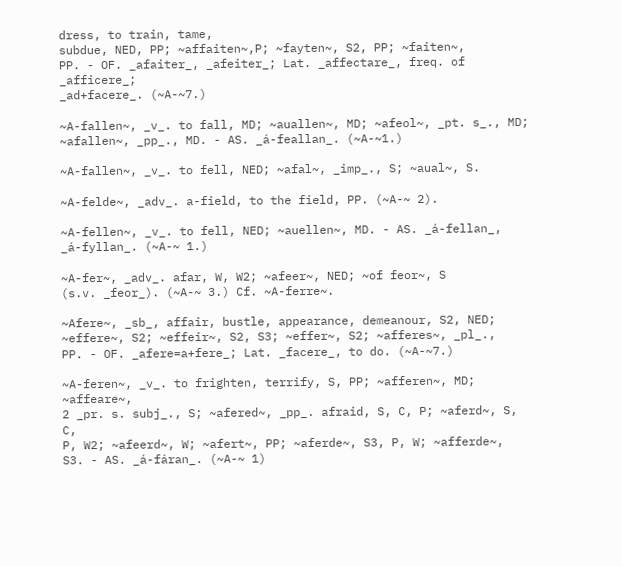dress, to train, tame,
subdue, NED, PP; ~affaiten~,P; ~fayten~, S2, PP; ~faiten~,
PP. - OF. _afaiter_, _afeiter_; Lat. _affectare_, freq. of _afficere_;
_ad+facere_. (~A-~7.)

~A-fallen~, _v_. to fall, MD; ~auallen~, MD; ~afeol~, _pt. s_., MD;
~afallen~, _pp_., MD. - AS. _á-feallan_. (~A-~1.)

~A-fallen~, _v_. to fell, NED; ~afal~, _imp_., S; ~aual~, S.

~A-felde~, _adv_. a-field, to the field, PP. (~A-~ 2).

~A-fellen~, _v_. to fell, NED; ~auellen~, MD. - AS. _á-fellan_,
_á-fyllan_. (~A-~ 1.)

~A-fer~, _adv_. afar, W, W2; ~afeer~, NED; ~of feor~, S
(s.v. _feor_). (~A-~ 3.) Cf. ~A-ferre~.

~Afere~, _sb_, affair, bustle, appearance, demeanour, S2, NED;
~effere~, S2; ~effeir~, S2, S3; ~effer~, S2; ~afferes~, _pl_.,
PP. - OF. _afere=a+fere_; Lat. _facere_, to do. (~A-~7.)

~A-feren~, _v_. to frighten, terrify, S, PP; ~afferen~, MD; ~affeare~,
2 _pr. s. subj_., S; ~afered~, _pp_. afraid, S, C, P; ~aferd~, S, C,
P, W2; ~afeerd~, W; ~afert~, PP; ~aferde~, S3, P, W; ~afferde~,
S3. - AS. _á-fáran_. (~A-~ 1)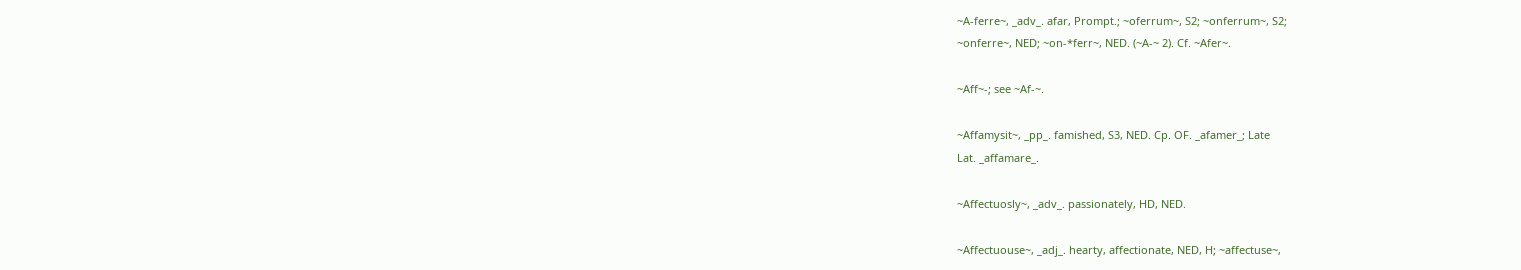~A-ferre~, _adv_. afar, Prompt.; ~oferrum~, S2; ~onferrum~, S2;
~onferre~, NED; ~on-*ferr~, NED. (~A-~ 2). Cf. ~Afer~.

~Aff~-; see ~Af-~.

~Affamysit~, _pp_. famished, S3, NED. Cp. OF. _afamer_; Late
Lat. _affamare_.

~Affectuosly~, _adv_. passionately, HD, NED.

~Affectuouse~, _adj_. hearty, affectionate, NED, H; ~affectuse~,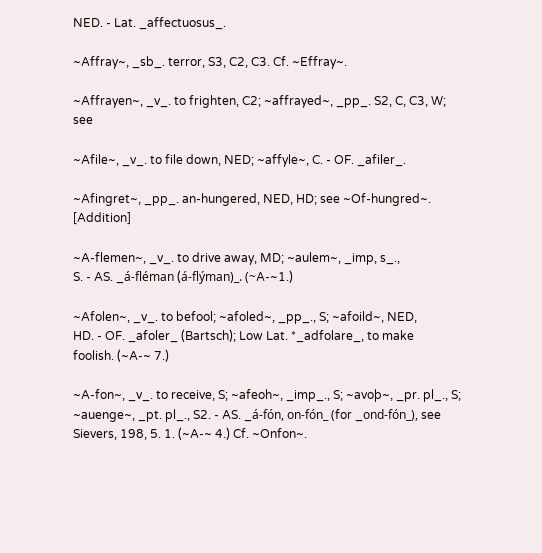NED. - Lat. _affectuosus_.

~Affray~, _sb_. terror, S3, C2, C3. Cf. ~Effray~.

~Affrayen~, _v_. to frighten, C2; ~affrayed~, _pp_. S2, C, C3, W; see

~Afile~, _v_. to file down, NED; ~affyle~, C. - OF. _afiler_.

~Afingret~, _pp_. an-hungered, NED, HD; see ~Of-hungred~. [Addition]

~A-flemen~, _v_. to drive away, MD; ~aulem~, _imp, s_.,
S. - AS. _á-fléman (á-flýman)_. (~A-~1.)

~Afolen~, _v_. to befool; ~afoled~, _pp_., S; ~afoild~, NED,
HD. - OF. _afoler_ (Bartsch); Low Lat. *_adfolare_, to make
foolish. (~A-~ 7.)

~A-fon~, _v_. to receive, S; ~afeoh~, _imp_., S; ~avoþ~, _pr. pl_., S;
~auenge~, _pt. pl_., S2. - AS. _á-fón, on-fón_ (for _ond-fón_), see
Sievers, 198, 5. 1. (~A-~ 4.) Cf. ~Onfon~.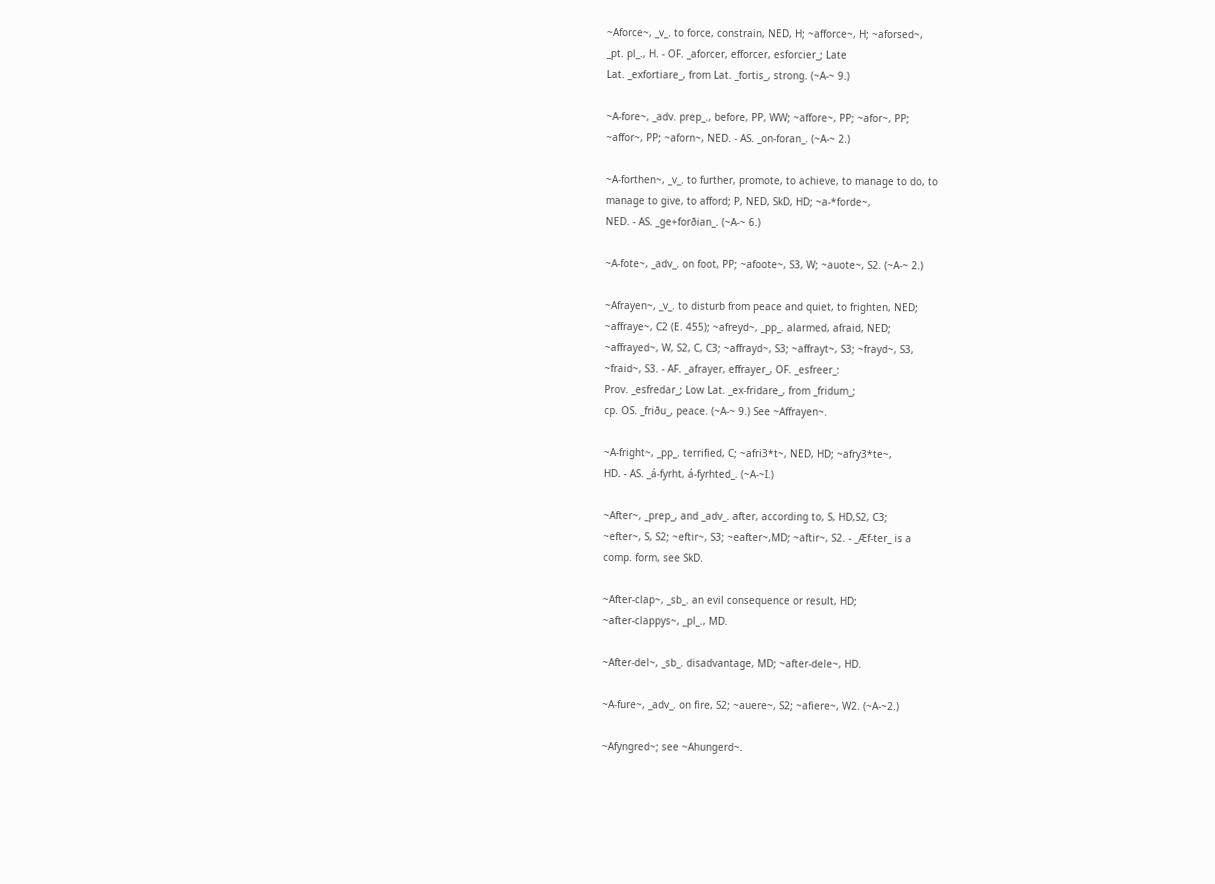~Aforce~, _v_. to force, constrain, NED, H; ~afforce~, H; ~aforsed~,
_pt. pl_., H. - OF. _aforcer, efforcer, esforcier_; Late
Lat. _exfortiare_, from Lat. _fortis_, strong. (~A-~ 9.)

~A-fore~, _adv. prep_., before, PP, WW; ~affore~, PP; ~afor~, PP;
~affor~, PP; ~aforn~, NED. - AS. _on-foran_. (~A-~ 2.)

~A-forthen~, _v_. to further, promote, to achieve, to manage to do, to
manage to give, to afford; P, NED, SkD, HD; ~a-*forde~,
NED. - AS. _ge+forðian_. (~A-~ 6.)

~A-fote~, _adv_. on foot, PP; ~afoote~, S3, W; ~auote~, S2. (~A-~ 2.)

~Afrayen~, _v_. to disturb from peace and quiet, to frighten, NED;
~affraye~, C2 (E. 455); ~afreyd~, _pp_. alarmed, afraid, NED;
~affrayed~, W, S2, C, C3; ~affrayd~, S3; ~affrayt~, S3; ~frayd~, S3,
~fraid~, S3. - AF. _afrayer, effrayer_, OF. _esfreer_:
Prov. _esfredar_; Low Lat. _ex-fridare_, from _fridum_;
cp. OS. _friðu_, peace. (~A-~ 9.) See ~Affrayen~.

~A-fright~, _pp_. terrified, C; ~afri3*t~, NED, HD; ~afry3*te~,
HD. - AS. _á-fyrht, á-fyrhted_. (~A-~I.)

~After~, _prep_, and _adv_. after, according to, S, HD,S2, C3;
~efter~, S, S2; ~eftir~, S3; ~eafter~,MD; ~aftir~, S2. - _Æf-ter_ is a
comp. form, see SkD.

~After-clap~, _sb_. an evil consequence or result, HD;
~after-clappys~, _pl_., MD.

~After-del~, _sb_. disadvantage, MD; ~after-dele~, HD.

~A-fure~, _adv_. on fire, S2; ~auere~, S2; ~afiere~, W2. (~A-~2.)

~Afyngred~; see ~Ahungerd~.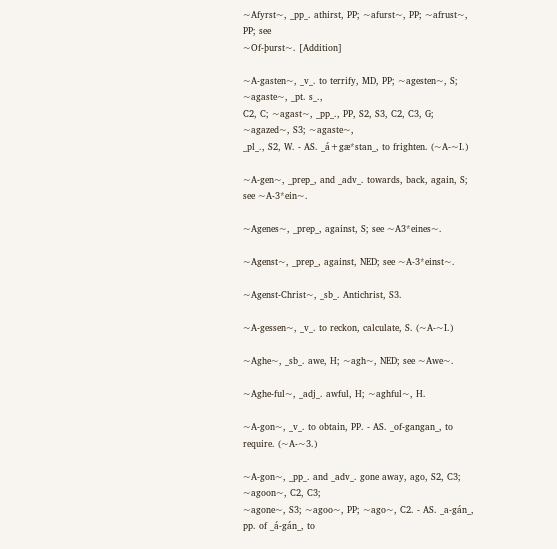~Afyrst~, _pp_. athirst, PP; ~afurst~, PP; ~afrust~, PP; see
~Of-þurst~. [Addition]

~A-gasten~, _v_. to terrify, MD, PP; ~agesten~, S; ~agaste~, _pt. s_.,
C2, C; ~agast~, _pp_., PP, S2, S3, C2, C3, G; ~agazed~, S3; ~agaste~,
_pl_., S2, W. - AS. _á+gæ*stan_, to frighten. (~A-~I.)

~A-gen~, _prep_, and _adv_. towards, back, again, S; see ~A-3*ein~.

~Agenes~, _prep_, against, S; see ~A3*eines~.

~Agenst~, _prep_, against, NED; see ~A-3*einst~.

~Agenst-Christ~, _sb_. Antichrist, S3.

~A-gessen~, _v_. to reckon, calculate, S. (~A-~I.)

~Aghe~, _sb_. awe, H; ~agh~, NED; see ~Awe~.

~Aghe-ful~, _adj_. awful, H; ~aghful~, H.

~A-gon~, _v_. to obtain, PP. - AS. _of-gangan_, to require. (~A-~3.)

~A-gon~, _pp_. and _adv_. gone away, ago, S2, C3; ~agoon~, C2, C3;
~agone~, S3; ~agoo~, PP; ~ago~, C2. - AS. _a-gán_, pp. of _á-gán_, to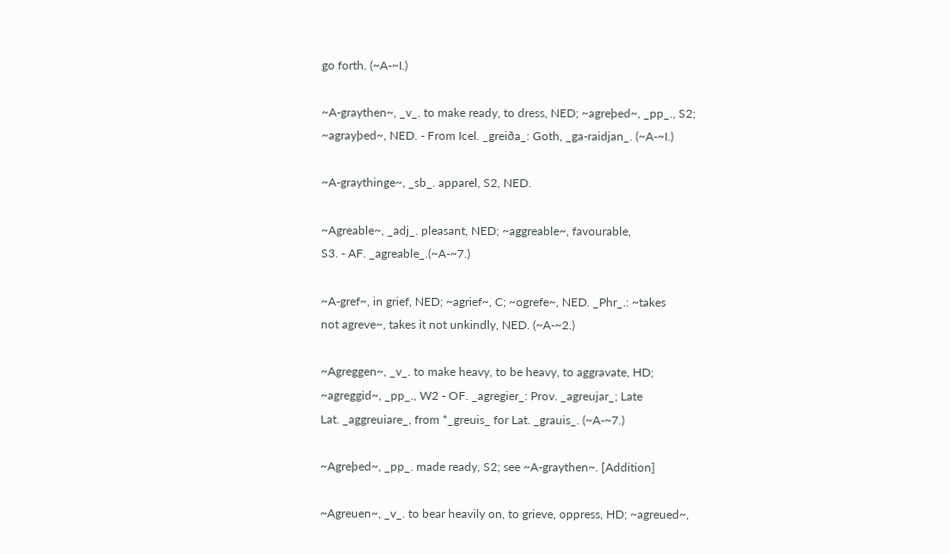go forth. (~A-~I.)

~A-graythen~, _v_. to make ready, to dress, NED; ~agreþed~, _pp_., S2;
~agrayþed~, NED. - From Icel. _greiða_: Goth, _ga-raidjan_. (~A-~I.)

~A-graythinge~, _sb_. apparel, S2, NED.

~Agreable~, _adj_. pleasant, NED; ~aggreable~, favourable,
S3. - AF. _agreable_.(~A-~7.)

~A-gref~, in grief, NED; ~agrief~, C; ~ogrefe~, NED. _Phr_.: ~takes
not agreve~, takes it not unkindly, NED. (~A-~2.)

~Agreggen~, _v_. to make heavy, to be heavy, to aggravate, HD;
~agreggid~, _pp_., W2 - OF. _agregier_: Prov. _agreujar_; Late
Lat. _aggreuiare_, from *_greuis_ for Lat. _grauis_. (~A-~7.)

~Agreþed~, _pp_. made ready, S2; see ~A-graythen~. [Addition]

~Agreuen~, _v_. to bear heavily on, to grieve, oppress, HD; ~agreued~,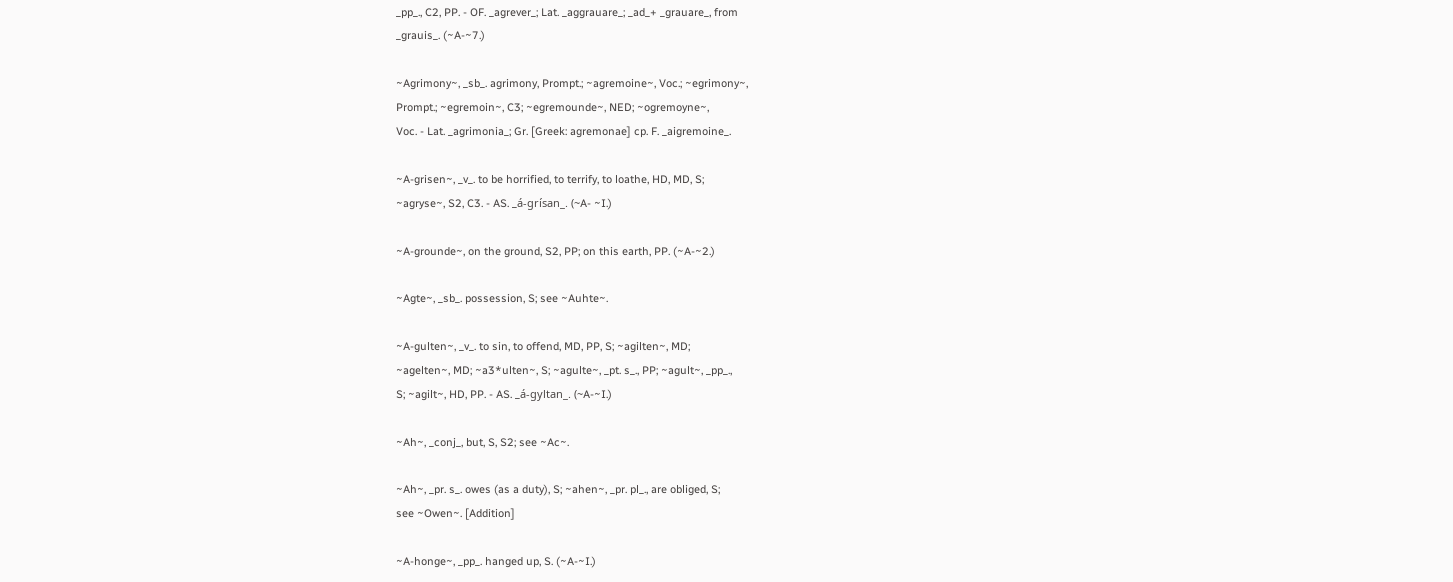_pp_., C2, PP. - OF. _agrever_; Lat. _aggrauare_; _ad_+ _grauare_, from
_grauis_. (~A-~7.)

~Agrimony~, _sb_. agrimony, Prompt.; ~agremoine~, Voc.; ~egrimony~,
Prompt.; ~egremoin~, C3; ~egremounde~, NED; ~ogremoyne~,
Voc. - Lat. _agrimonia_; Gr. [Greek: agremonae] cp. F. _aigremoine_.

~A-grisen~, _v_. to be horrified, to terrify, to loathe, HD, MD, S;
~agryse~, S2, C3. - AS. _á-grísan_. (~A- ~I.)

~A-grounde~, on the ground, S2, PP; on this earth, PP. (~A-~2.)

~Agte~, _sb_. possession, S; see ~Auhte~.

~A-gulten~, _v_. to sin, to offend, MD, PP, S; ~agilten~, MD;
~agelten~, MD; ~a3*ulten~, S; ~agulte~, _pt. s_., PP; ~agult~, _pp_.,
S; ~agilt~, HD, PP. - AS. _á-gyltan_. (~A-~I.)

~Ah~, _conj_, but, S, S2; see ~Ac~.

~Ah~, _pr. s_. owes (as a duty), S; ~ahen~, _pr. pl_., are obliged, S;
see ~Owen~. [Addition]

~A-honge~, _pp_. hanged up, S. (~A-~I.)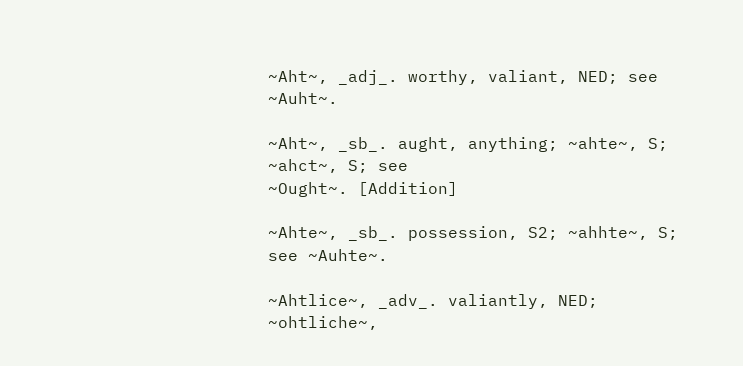~Aht~, _adj_. worthy, valiant, NED; see ~Auht~.

~Aht~, _sb_. aught, anything; ~ahte~, S; ~ahct~, S; see
~Ought~. [Addition]

~Ahte~, _sb_. possession, S2; ~ahhte~, S; see ~Auhte~.

~Ahtlice~, _adv_. valiantly, NED; ~ohtliche~,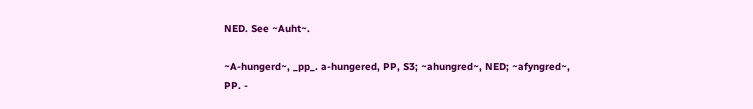NED. See ~Auht~.

~A-hungerd~, _pp_. a-hungered, PP, S3; ~ahungred~, NED; ~afyngred~,
PP. -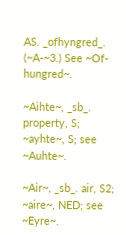AS. _ofhyngred_. (~A-~3.) See ~Of-hungred~.

~Aihte~, _sb_. property, S; ~ayhte~, S; see ~Auhte~.

~Air~, _sb_. air, S2; ~aire~, NED; see ~Eyre~.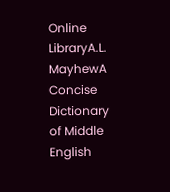Online LibraryA.L. MayhewA Concise Dictionary of Middle English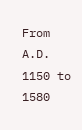From A.D. 1150 to 1580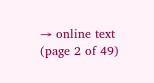→ online text (page 2 of 49)